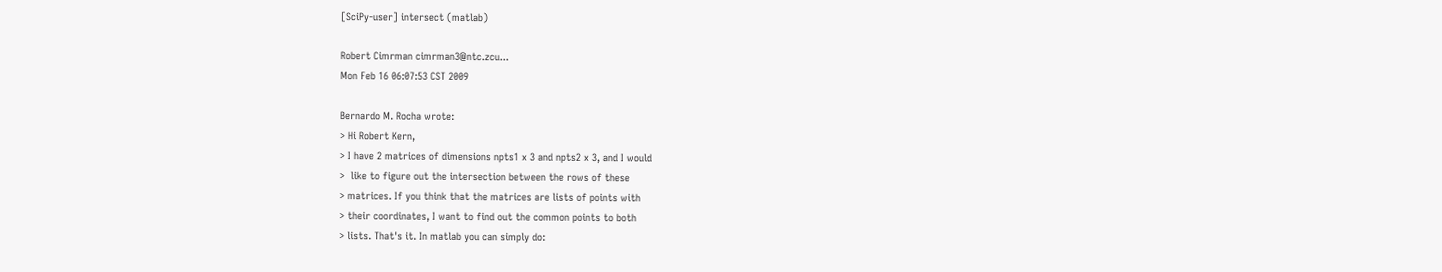[SciPy-user] intersect (matlab)

Robert Cimrman cimrman3@ntc.zcu...
Mon Feb 16 06:07:53 CST 2009

Bernardo M. Rocha wrote:
> Hi Robert Kern,
> I have 2 matrices of dimensions npts1 x 3 and npts2 x 3, and I would
>  like to figure out the intersection between the rows of these
> matrices. If you think that the matrices are lists of points with
> their coordinates, I want to find out the common points to both
> lists. That's it. In matlab you can simply do: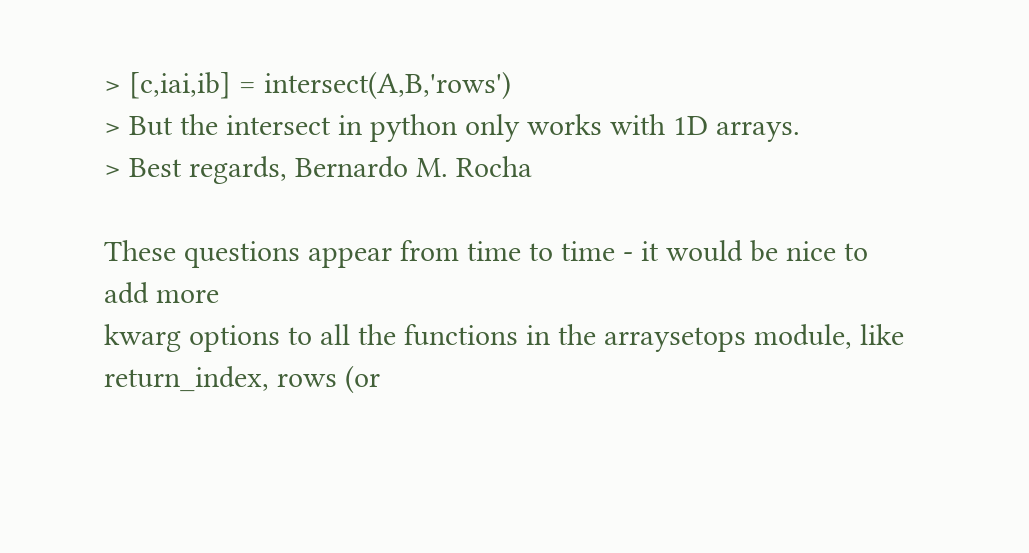> [c,iai,ib] = intersect(A,B,'rows')
> But the intersect in python only works with 1D arrays.
> Best regards, Bernardo M. Rocha

These questions appear from time to time - it would be nice to add more
kwarg options to all the functions in the arraysetops module, like
return_index, rows (or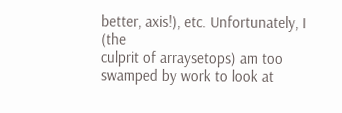better, axis!), etc. Unfortunately, I (the
culprit of arraysetops) am too swamped by work to look at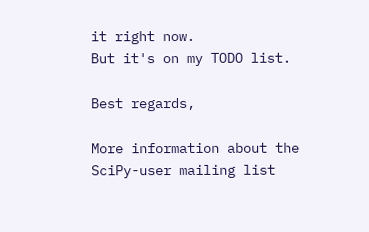it right now.
But it's on my TODO list.

Best regards,

More information about the SciPy-user mailing list